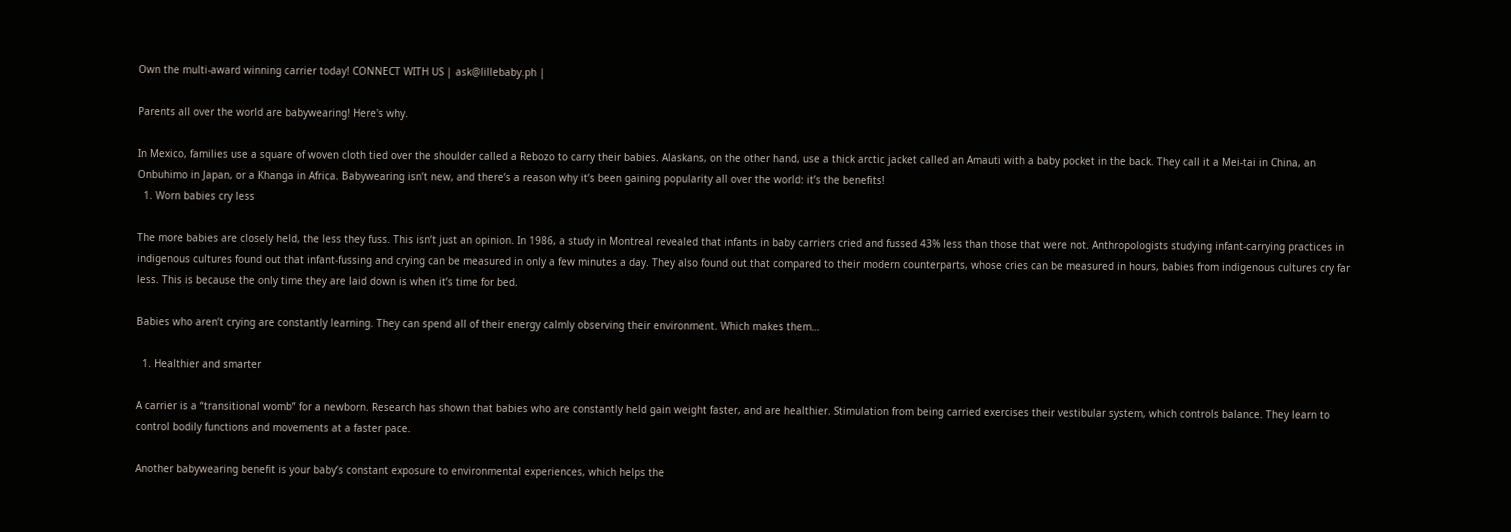Own the multi-award winning carrier today! CONNECT WITH US | ask@lillebaby.ph |

Parents all over the world are babywearing! Here's why.

In Mexico, families use a square of woven cloth tied over the shoulder called a Rebozo to carry their babies. Alaskans, on the other hand, use a thick arctic jacket called an Amauti with a baby pocket in the back. They call it a Mei-tai in China, an Onbuhimo in Japan, or a Khanga in Africa. Babywearing isn’t new, and there’s a reason why it’s been gaining popularity all over the world: it’s the benefits!
  1. Worn babies cry less

The more babies are closely held, the less they fuss. This isn’t just an opinion. In 1986, a study in Montreal revealed that infants in baby carriers cried and fussed 43% less than those that were not. Anthropologists studying infant-carrying practices in indigenous cultures found out that infant-fussing and crying can be measured in only a few minutes a day. They also found out that compared to their modern counterparts, whose cries can be measured in hours, babies from indigenous cultures cry far less. This is because the only time they are laid down is when it’s time for bed.

Babies who aren’t crying are constantly learning. They can spend all of their energy calmly observing their environment. Which makes them…

  1. Healthier and smarter

A carrier is a “transitional womb” for a newborn. Research has shown that babies who are constantly held gain weight faster, and are healthier. Stimulation from being carried exercises their vestibular system, which controls balance. They learn to control bodily functions and movements at a faster pace.

Another babywearing benefit is your baby’s constant exposure to environmental experiences, which helps the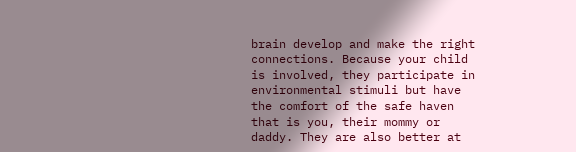brain develop and make the right connections. Because your child is involved, they participate in environmental stimuli but have the comfort of the safe haven that is you, their mommy or daddy. They are also better at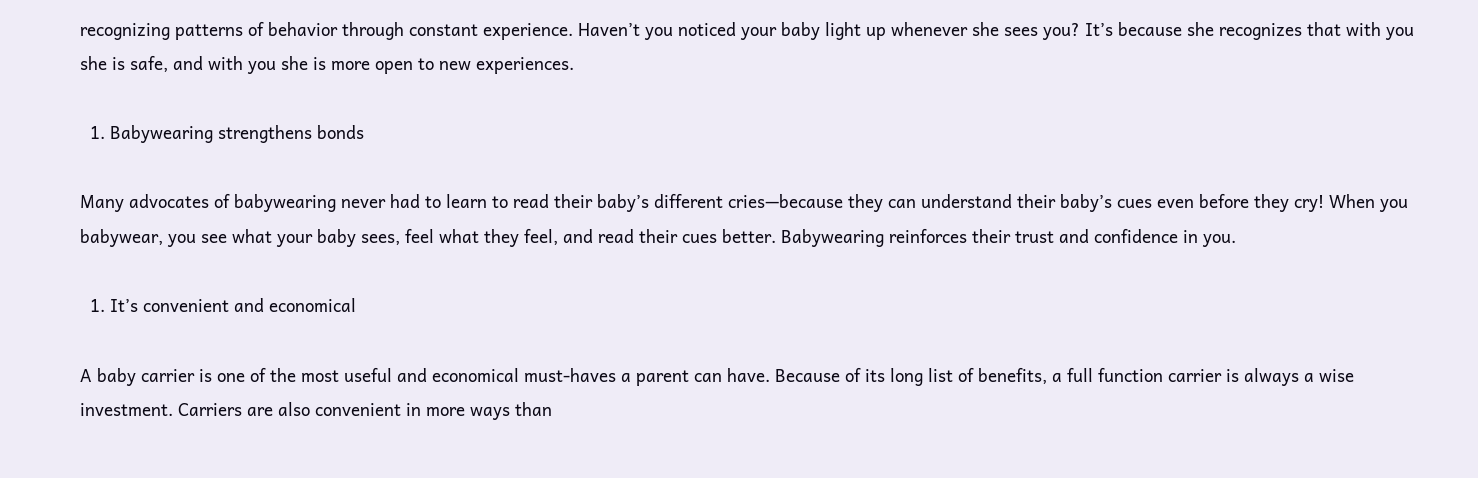recognizing patterns of behavior through constant experience. Haven’t you noticed your baby light up whenever she sees you? It’s because she recognizes that with you she is safe, and with you she is more open to new experiences.

  1. Babywearing strengthens bonds

Many advocates of babywearing never had to learn to read their baby’s different cries—because they can understand their baby’s cues even before they cry! When you babywear, you see what your baby sees, feel what they feel, and read their cues better. Babywearing reinforces their trust and confidence in you.

  1. It’s convenient and economical

A baby carrier is one of the most useful and economical must-haves a parent can have. Because of its long list of benefits, a full function carrier is always a wise investment. Carriers are also convenient in more ways than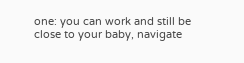one: you can work and still be close to your baby, navigate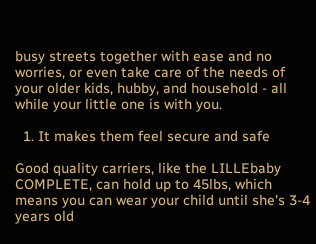busy streets together with ease and no worries, or even take care of the needs of your older kids, hubby, and household - all while your little one is with you.

  1. It makes them feel secure and safe

Good quality carriers, like the LILLEbaby COMPLETE, can hold up to 45lbs, which means you can wear your child until she's 3-4 years old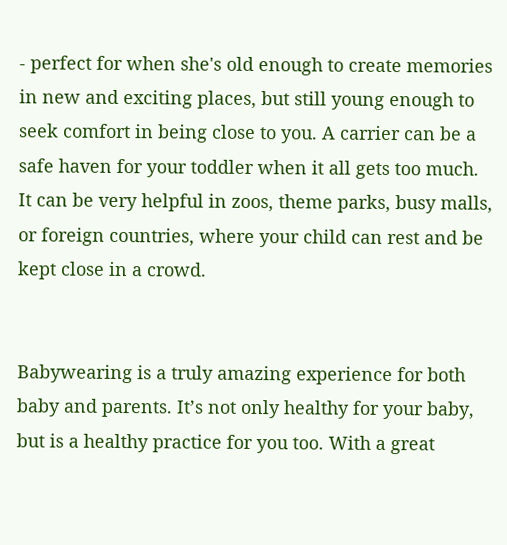- perfect for when she's old enough to create memories in new and exciting places, but still young enough to seek comfort in being close to you. A carrier can be a safe haven for your toddler when it all gets too much. It can be very helpful in zoos, theme parks, busy malls, or foreign countries, where your child can rest and be kept close in a crowd.


Babywearing is a truly amazing experience for both baby and parents. It’s not only healthy for your baby, but is a healthy practice for you too. With a great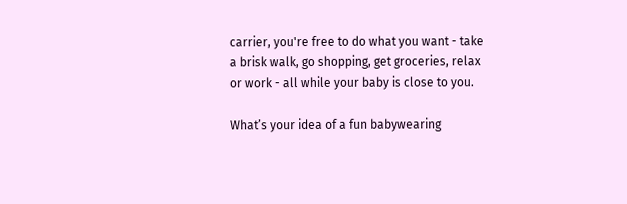carrier, you're free to do what you want - take a brisk walk, go shopping, get groceries, relax or work - all while your baby is close to you.

What’s your idea of a fun babywearing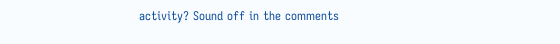activity? Sound off in the comments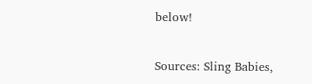below!


Sources: Sling Babies,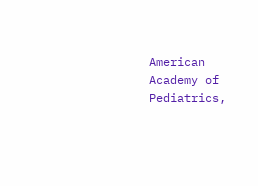American Academy of Pediatrics,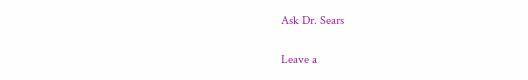Ask Dr. Sears


Leave a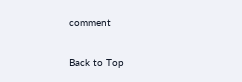comment

Back to Top